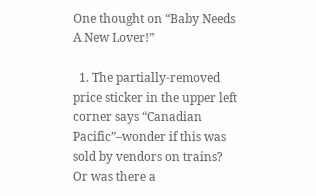One thought on “Baby Needs A New Lover!”

  1. The partially-removed price sticker in the upper left corner says “Canadian Pacific”–wonder if this was sold by vendors on trains? Or was there a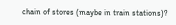chain of stores (maybe in train stations)?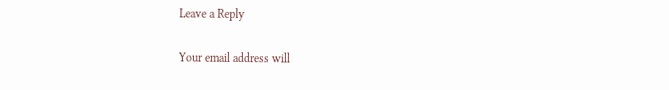Leave a Reply

Your email address will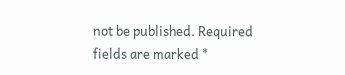not be published. Required fields are marked *